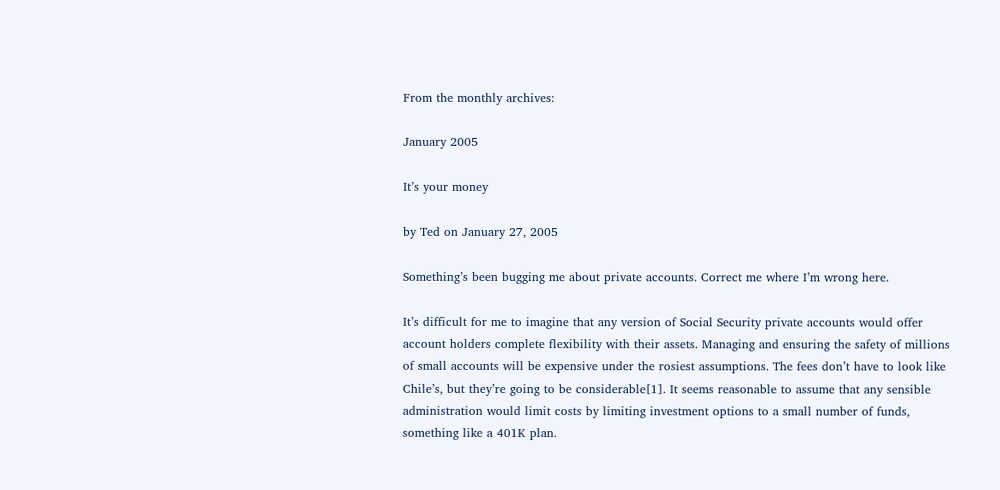From the monthly archives:

January 2005

It’s your money

by Ted on January 27, 2005

Something’s been bugging me about private accounts. Correct me where I’m wrong here.

It’s difficult for me to imagine that any version of Social Security private accounts would offer account holders complete flexibility with their assets. Managing and ensuring the safety of millions of small accounts will be expensive under the rosiest assumptions. The fees don’t have to look like Chile’s, but they’re going to be considerable[1]. It seems reasonable to assume that any sensible administration would limit costs by limiting investment options to a small number of funds, something like a 401K plan.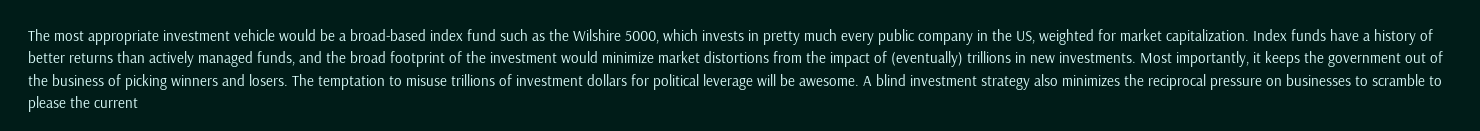The most appropriate investment vehicle would be a broad-based index fund such as the Wilshire 5000, which invests in pretty much every public company in the US, weighted for market capitalization. Index funds have a history of better returns than actively managed funds, and the broad footprint of the investment would minimize market distortions from the impact of (eventually) trillions in new investments. Most importantly, it keeps the government out of the business of picking winners and losers. The temptation to misuse trillions of investment dollars for political leverage will be awesome. A blind investment strategy also minimizes the reciprocal pressure on businesses to scramble to please the current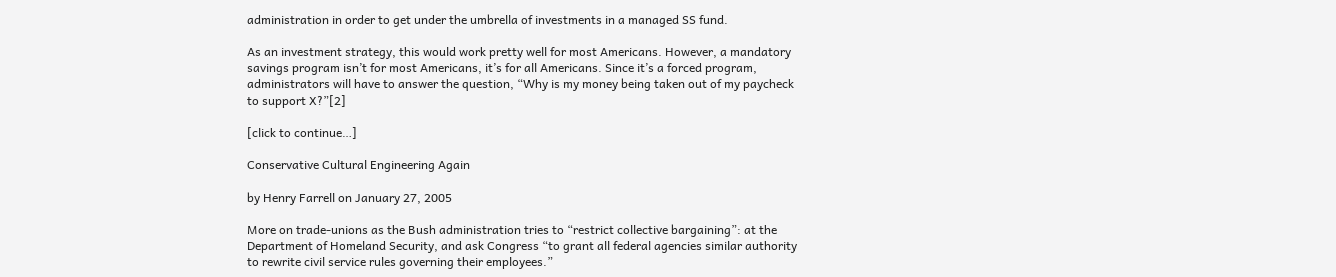administration in order to get under the umbrella of investments in a managed SS fund.

As an investment strategy, this would work pretty well for most Americans. However, a mandatory savings program isn’t for most Americans, it’s for all Americans. Since it’s a forced program, administrators will have to answer the question, “Why is my money being taken out of my paycheck to support X?”[2]

[click to continue…]

Conservative Cultural Engineering Again

by Henry Farrell on January 27, 2005

More on trade-unions as the Bush administration tries to “restrict collective bargaining”: at the Department of Homeland Security, and ask Congress “to grant all federal agencies similar authority to rewrite civil service rules governing their employees.”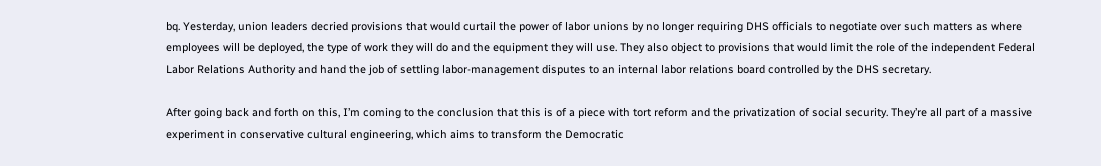bq. Yesterday, union leaders decried provisions that would curtail the power of labor unions by no longer requiring DHS officials to negotiate over such matters as where employees will be deployed, the type of work they will do and the equipment they will use. They also object to provisions that would limit the role of the independent Federal Labor Relations Authority and hand the job of settling labor-management disputes to an internal labor relations board controlled by the DHS secretary.

After going back and forth on this, I’m coming to the conclusion that this is of a piece with tort reform and the privatization of social security. They’re all part of a massive experiment in conservative cultural engineering, which aims to transform the Democratic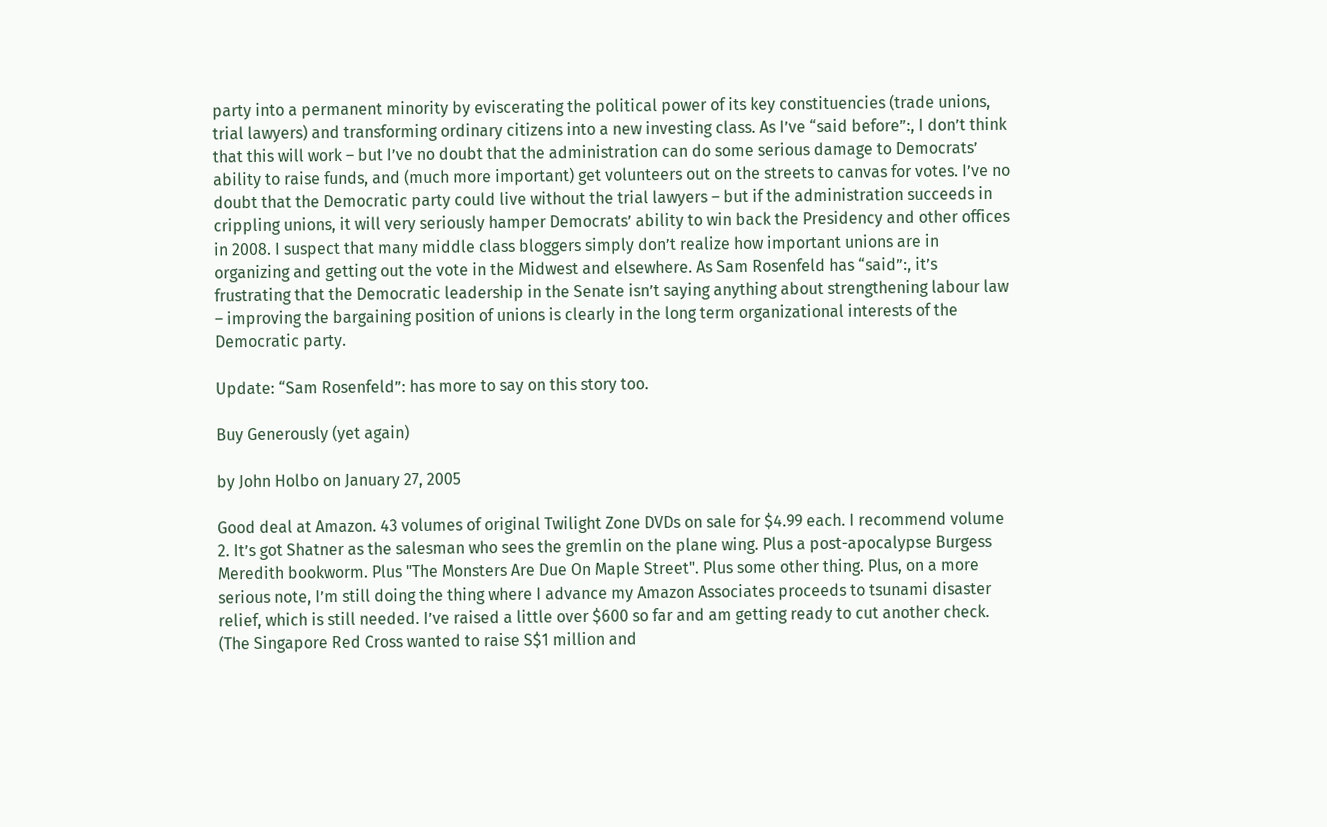party into a permanent minority by eviscerating the political power of its key constituencies (trade unions, trial lawyers) and transforming ordinary citizens into a new investing class. As I’ve “said before”:, I don’t think that this will work – but I’ve no doubt that the administration can do some serious damage to Democrats’ ability to raise funds, and (much more important) get volunteers out on the streets to canvas for votes. I’ve no doubt that the Democratic party could live without the trial lawyers – but if the administration succeeds in crippling unions, it will very seriously hamper Democrats’ ability to win back the Presidency and other offices in 2008. I suspect that many middle class bloggers simply don’t realize how important unions are in organizing and getting out the vote in the Midwest and elsewhere. As Sam Rosenfeld has “said”:, it’s frustrating that the Democratic leadership in the Senate isn’t saying anything about strengthening labour law – improving the bargaining position of unions is clearly in the long term organizational interests of the Democratic party.

Update: “Sam Rosenfeld”: has more to say on this story too.

Buy Generously (yet again)

by John Holbo on January 27, 2005

Good deal at Amazon. 43 volumes of original Twilight Zone DVDs on sale for $4.99 each. I recommend volume 2. It’s got Shatner as the salesman who sees the gremlin on the plane wing. Plus a post-apocalypse Burgess Meredith bookworm. Plus "The Monsters Are Due On Maple Street". Plus some other thing. Plus, on a more serious note, I’m still doing the thing where I advance my Amazon Associates proceeds to tsunami disaster relief, which is still needed. I’ve raised a little over $600 so far and am getting ready to cut another check. (The Singapore Red Cross wanted to raise S$1 million and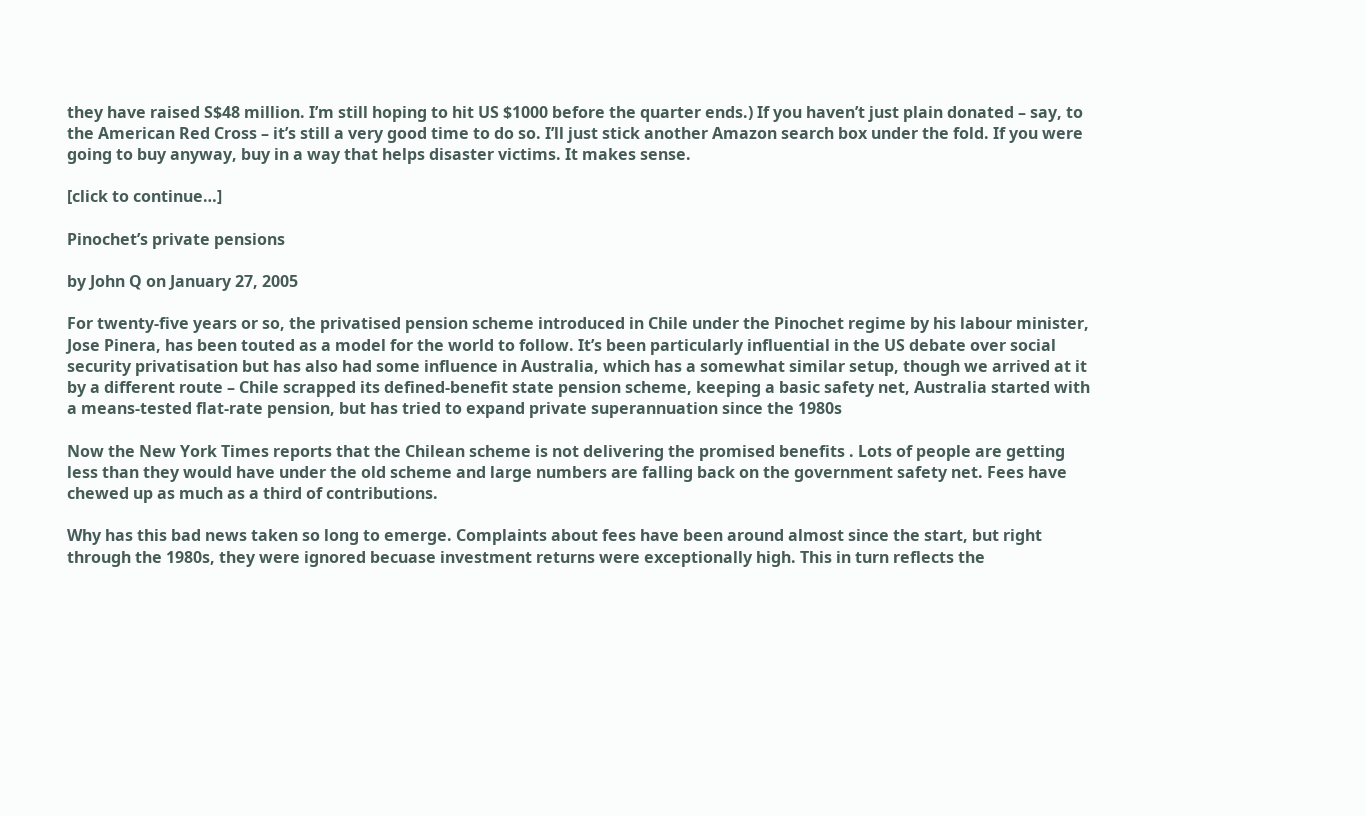they have raised S$48 million. I’m still hoping to hit US $1000 before the quarter ends.) If you haven’t just plain donated – say, to the American Red Cross – it’s still a very good time to do so. I’ll just stick another Amazon search box under the fold. If you were going to buy anyway, buy in a way that helps disaster victims. It makes sense.

[click to continue…]

Pinochet’s private pensions

by John Q on January 27, 2005

For twenty-five years or so, the privatised pension scheme introduced in Chile under the Pinochet regime by his labour minister, Jose Pinera, has been touted as a model for the world to follow. It’s been particularly influential in the US debate over social security privatisation but has also had some influence in Australia, which has a somewhat similar setup, though we arrived at it by a different route – Chile scrapped its defined-benefit state pension scheme, keeping a basic safety net, Australia started with a means-tested flat-rate pension, but has tried to expand private superannuation since the 1980s

Now the New York Times reports that the Chilean scheme is not delivering the promised benefits . Lots of people are getting less than they would have under the old scheme and large numbers are falling back on the government safety net. Fees have chewed up as much as a third of contributions.

Why has this bad news taken so long to emerge. Complaints about fees have been around almost since the start, but right through the 1980s, they were ignored becuase investment returns were exceptionally high. This in turn reflects the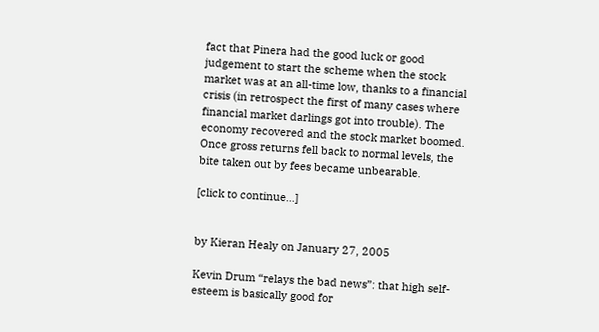fact that Pinera had the good luck or good judgement to start the scheme when the stock market was at an all-time low, thanks to a financial crisis (in retrospect the first of many cases where financial market darlings got into trouble). The economy recovered and the stock market boomed. Once gross returns fell back to normal levels, the bite taken out by fees became unbearable.

[click to continue…]


by Kieran Healy on January 27, 2005

Kevin Drum “relays the bad news”: that high self-esteem is basically good for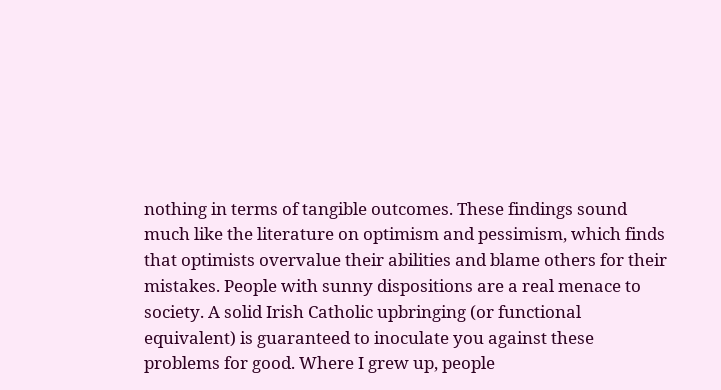nothing in terms of tangible outcomes. These findings sound much like the literature on optimism and pessimism, which finds that optimists overvalue their abilities and blame others for their mistakes. People with sunny dispositions are a real menace to society. A solid Irish Catholic upbringing (or functional equivalent) is guaranteed to inoculate you against these problems for good. Where I grew up, people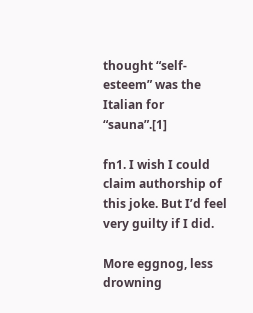thought “self-esteem” was the Italian for “sauna”.[1]

fn1. I wish I could claim authorship of this joke. But I’d feel very guilty if I did.

More eggnog, less drowning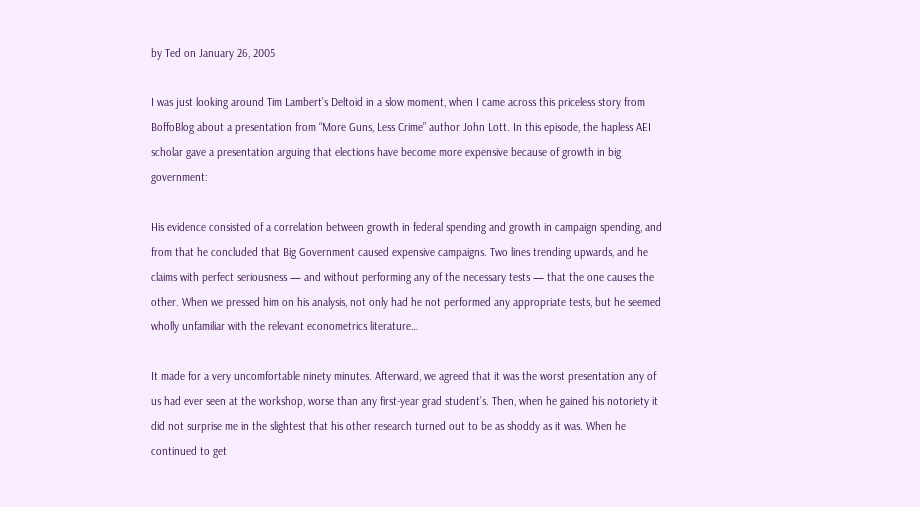by Ted on January 26, 2005

I was just looking around Tim Lambert’s Deltoid in a slow moment, when I came across this priceless story from BoffoBlog about a presentation from “More Guns, Less Crime” author John Lott. In this episode, the hapless AEI scholar gave a presentation arguing that elections have become more expensive because of growth in big government:

His evidence consisted of a correlation between growth in federal spending and growth in campaign spending, and from that he concluded that Big Government caused expensive campaigns. Two lines trending upwards, and he claims with perfect seriousness — and without performing any of the necessary tests — that the one causes the other. When we pressed him on his analysis, not only had he not performed any appropriate tests, but he seemed wholly unfamiliar with the relevant econometrics literature…

It made for a very uncomfortable ninety minutes. Afterward, we agreed that it was the worst presentation any of us had ever seen at the workshop, worse than any first-year grad student’s. Then, when he gained his notoriety it did not surprise me in the slightest that his other research turned out to be as shoddy as it was. When he continued to get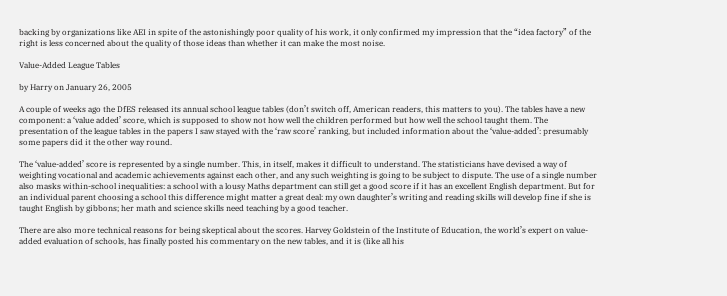backing by organizations like AEI in spite of the astonishingly poor quality of his work, it only confirmed my impression that the “idea factory” of the right is less concerned about the quality of those ideas than whether it can make the most noise.

Value-Added League Tables

by Harry on January 26, 2005

A couple of weeks ago the DfES released its annual school league tables (don’t switch off, American readers, this matters to you). The tables have a new component: a ‘value added’ score, which is supposed to show not how well the children performed but how well the school taught them. The presentation of the league tables in the papers I saw stayed with the ‘raw score’ ranking, but included information about the ‘value-added’: presumably some papers did it the other way round.

The ‘value-added’ score is represented by a single number. This, in itself, makes it difficult to understand. The statisticians have devised a way of weighting vocational and academic achievements against each other, and any such weighting is going to be subject to dispute. The use of a single number also masks within-school inequalities: a school with a lousy Maths department can still get a good score if it has an excellent English department. But for an individual parent choosing a school this difference might matter a great deal: my own daughter’s writing and reading skills will develop fine if she is taught English by gibbons; her math and science skills need teaching by a good teacher.

There are also more technical reasons for being skeptical about the scores. Harvey Goldstein of the Institute of Education, the world’s expert on value-added evaluation of schools, has finally posted his commentary on the new tables, and it is (like all his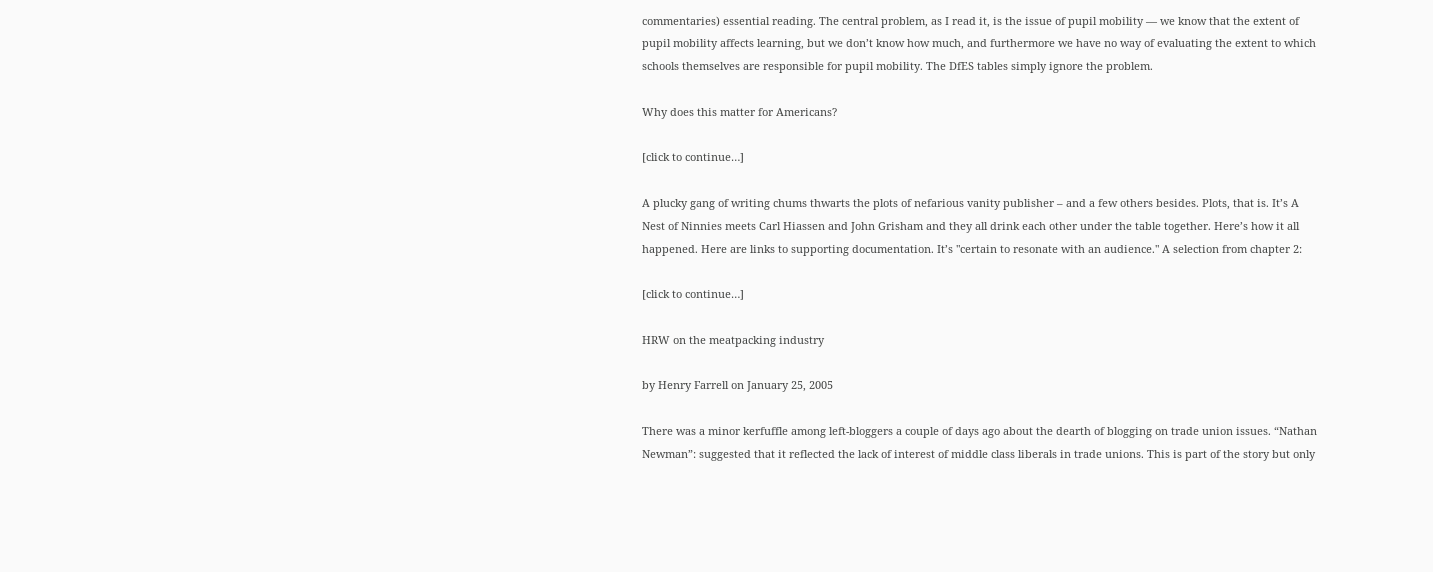commentaries) essential reading. The central problem, as I read it, is the issue of pupil mobility — we know that the extent of pupil mobility affects learning, but we don’t know how much, and furthermore we have no way of evaluating the extent to which schools themselves are responsible for pupil mobility. The DfES tables simply ignore the problem.

Why does this matter for Americans?

[click to continue…]

A plucky gang of writing chums thwarts the plots of nefarious vanity publisher – and a few others besides. Plots, that is. It’s A Nest of Ninnies meets Carl Hiassen and John Grisham and they all drink each other under the table together. Here’s how it all happened. Here are links to supporting documentation. It’s "certain to resonate with an audience." A selection from chapter 2:

[click to continue…]

HRW on the meatpacking industry

by Henry Farrell on January 25, 2005

There was a minor kerfuffle among left-bloggers a couple of days ago about the dearth of blogging on trade union issues. “Nathan Newman”: suggested that it reflected the lack of interest of middle class liberals in trade unions. This is part of the story but only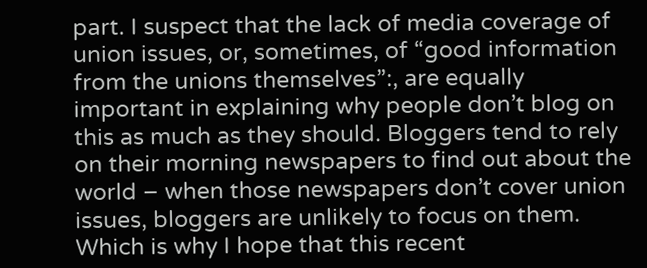part. I suspect that the lack of media coverage of union issues, or, sometimes, of “good information from the unions themselves”:, are equally important in explaining why people don’t blog on this as much as they should. Bloggers tend to rely on their morning newspapers to find out about the world – when those newspapers don’t cover union issues, bloggers are unlikely to focus on them. Which is why I hope that this recent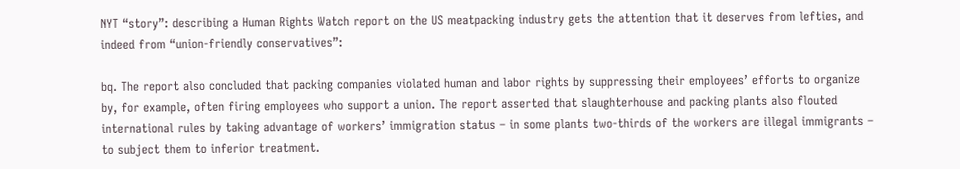NYT “story”: describing a Human Rights Watch report on the US meatpacking industry gets the attention that it deserves from lefties, and indeed from “union-friendly conservatives”:

bq. The report also concluded that packing companies violated human and labor rights by suppressing their employees’ efforts to organize by, for example, often firing employees who support a union. The report asserted that slaughterhouse and packing plants also flouted international rules by taking advantage of workers’ immigration status – in some plants two-thirds of the workers are illegal immigrants – to subject them to inferior treatment.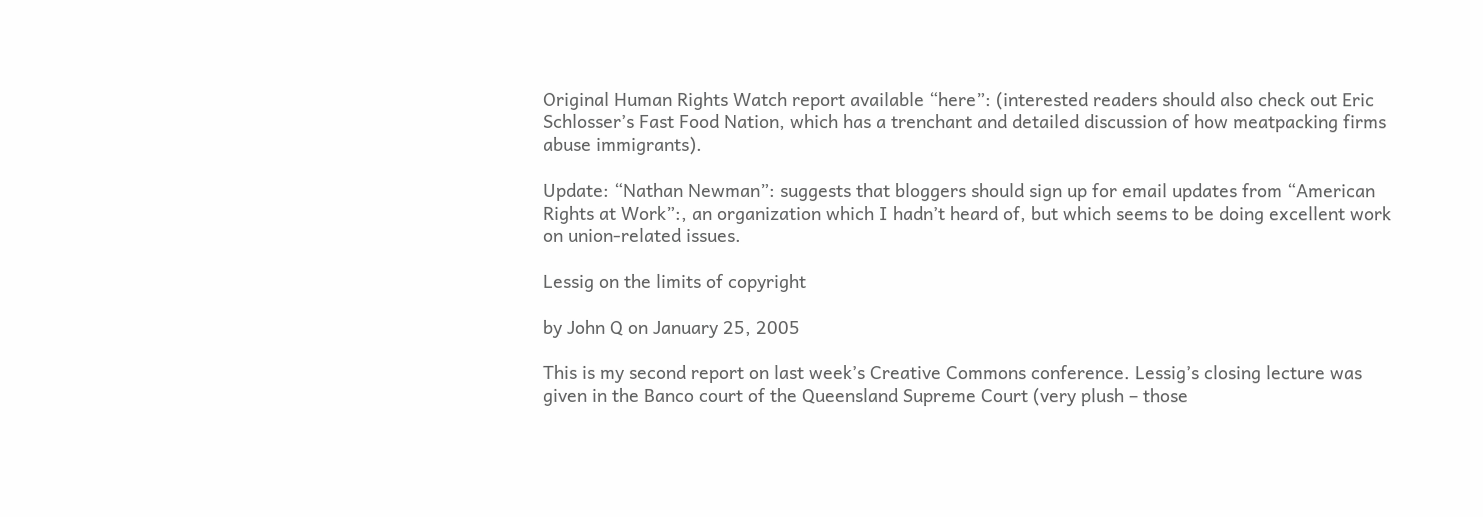Original Human Rights Watch report available “here”: (interested readers should also check out Eric Schlosser’s Fast Food Nation, which has a trenchant and detailed discussion of how meatpacking firms abuse immigrants).

Update: “Nathan Newman”: suggests that bloggers should sign up for email updates from “American Rights at Work”:, an organization which I hadn’t heard of, but which seems to be doing excellent work on union-related issues.

Lessig on the limits of copyright

by John Q on January 25, 2005

This is my second report on last week’s Creative Commons conference. Lessig’s closing lecture was given in the Banco court of the Queensland Supreme Court (very plush – those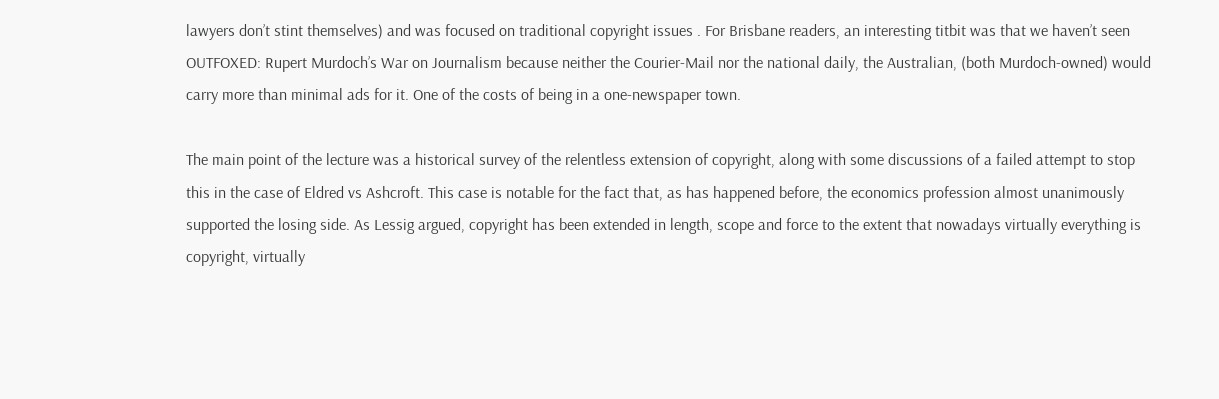lawyers don’t stint themselves) and was focused on traditional copyright issues . For Brisbane readers, an interesting titbit was that we haven’t seen OUTFOXED: Rupert Murdoch’s War on Journalism because neither the Courier-Mail nor the national daily, the Australian, (both Murdoch-owned) would carry more than minimal ads for it. One of the costs of being in a one-newspaper town.

The main point of the lecture was a historical survey of the relentless extension of copyright, along with some discussions of a failed attempt to stop this in the case of Eldred vs Ashcroft. This case is notable for the fact that, as has happened before, the economics profession almost unanimously supported the losing side. As Lessig argued, copyright has been extended in length, scope and force to the extent that nowadays virtually everything is copyright, virtually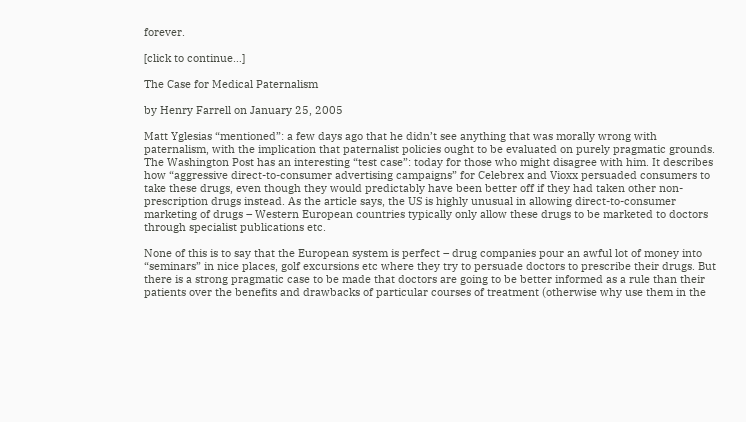forever.

[click to continue…]

The Case for Medical Paternalism

by Henry Farrell on January 25, 2005

Matt Yglesias “mentioned”: a few days ago that he didn’t see anything that was morally wrong with paternalism, with the implication that paternalist policies ought to be evaluated on purely pragmatic grounds. The Washington Post has an interesting “test case”: today for those who might disagree with him. It describes how “aggressive direct-to-consumer advertising campaigns” for Celebrex and Vioxx persuaded consumers to take these drugs, even though they would predictably have been better off if they had taken other non-prescription drugs instead. As the article says, the US is highly unusual in allowing direct-to-consumer marketing of drugs – Western European countries typically only allow these drugs to be marketed to doctors through specialist publications etc.

None of this is to say that the European system is perfect – drug companies pour an awful lot of money into “seminars” in nice places, golf excursions etc where they try to persuade doctors to prescribe their drugs. But there is a strong pragmatic case to be made that doctors are going to be better informed as a rule than their patients over the benefits and drawbacks of particular courses of treatment (otherwise why use them in the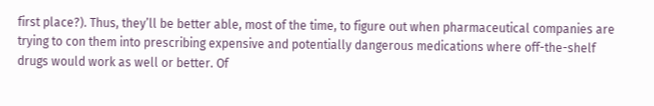first place?). Thus, they’ll be better able, most of the time, to figure out when pharmaceutical companies are trying to con them into prescribing expensive and potentially dangerous medications where off-the-shelf drugs would work as well or better. Of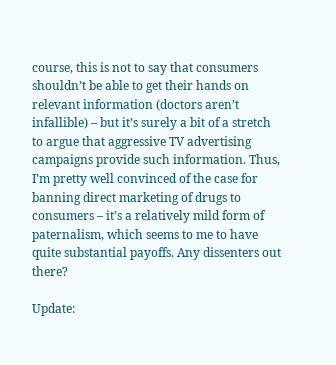course, this is not to say that consumers shouldn’t be able to get their hands on relevant information (doctors aren’t infallible) – but it’s surely a bit of a stretch to argue that aggressive TV advertising campaigns provide such information. Thus, I’m pretty well convinced of the case for banning direct marketing of drugs to consumers – it’s a relatively mild form of paternalism, which seems to me to have quite substantial payoffs. Any dissenters out there?

Update: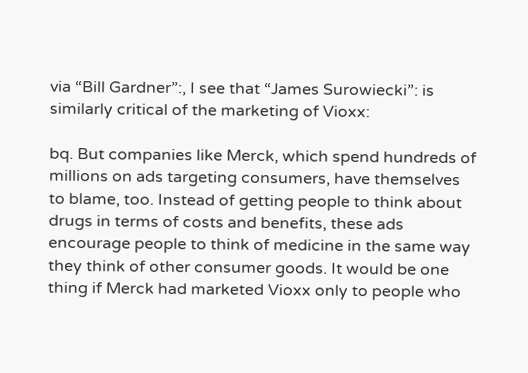via “Bill Gardner”:, I see that “James Surowiecki”: is similarly critical of the marketing of Vioxx:

bq. But companies like Merck, which spend hundreds of millions on ads targeting consumers, have themselves to blame, too. Instead of getting people to think about drugs in terms of costs and benefits, these ads encourage people to think of medicine in the same way they think of other consumer goods. It would be one thing if Merck had marketed Vioxx only to people who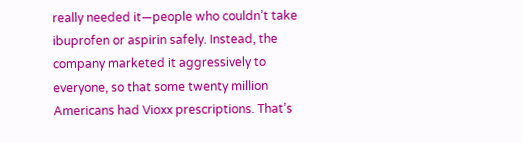really needed it—people who couldn’t take ibuprofen or aspirin safely. Instead, the company marketed it aggressively to everyone, so that some twenty million Americans had Vioxx prescriptions. That’s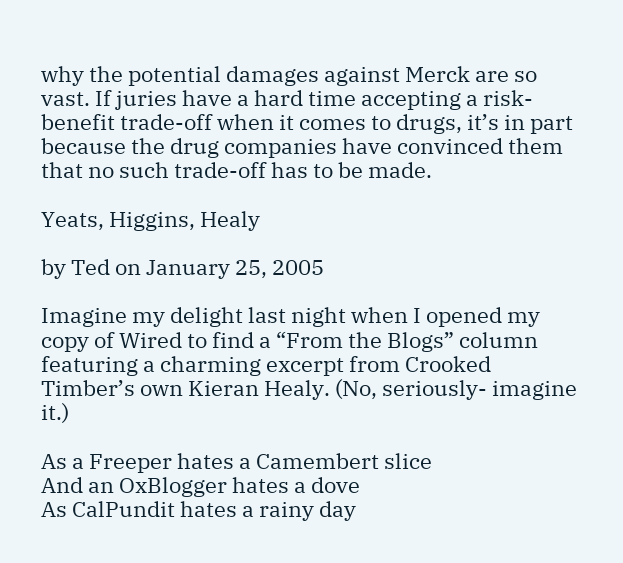why the potential damages against Merck are so vast. If juries have a hard time accepting a risk-benefit trade-off when it comes to drugs, it’s in part because the drug companies have convinced them that no such trade-off has to be made.

Yeats, Higgins, Healy

by Ted on January 25, 2005

Imagine my delight last night when I opened my copy of Wired to find a “From the Blogs” column featuring a charming excerpt from Crooked Timber’s own Kieran Healy. (No, seriously- imagine it.)

As a Freeper hates a Camembert slice
And an OxBlogger hates a dove
As CalPundit hates a rainy day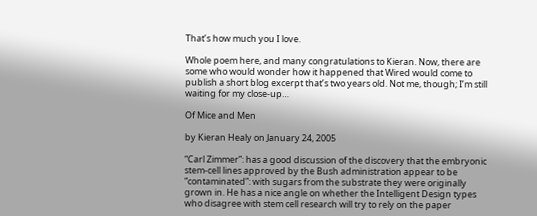That’s how much you I love.

Whole poem here, and many congratulations to Kieran. Now, there are some who would wonder how it happened that Wired would come to publish a short blog excerpt that’s two years old. Not me, though; I’m still waiting for my close-up…

Of Mice and Men

by Kieran Healy on January 24, 2005

“Carl Zimmer”: has a good discussion of the discovery that the embryonic stem-cell lines approved by the Bush administration appear to be “contaminated”: with sugars from the substrate they were originally grown in. He has a nice angle on whether the Intelligent Design types who disagree with stem cell research will try to rely on the paper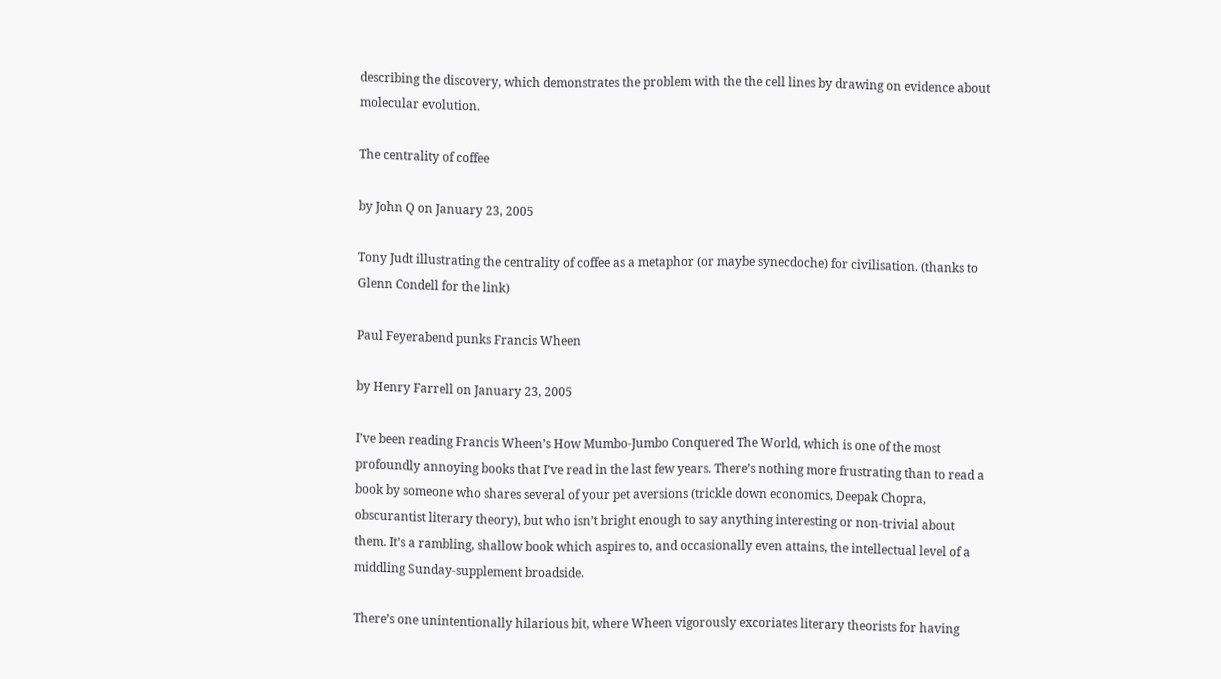describing the discovery, which demonstrates the problem with the the cell lines by drawing on evidence about molecular evolution.

The centrality of coffee

by John Q on January 23, 2005

Tony Judt illustrating the centrality of coffee as a metaphor (or maybe synecdoche) for civilisation. (thanks to Glenn Condell for the link)

Paul Feyerabend punks Francis Wheen

by Henry Farrell on January 23, 2005

I’ve been reading Francis Wheen’s How Mumbo-Jumbo Conquered The World, which is one of the most profoundly annoying books that I’ve read in the last few years. There’s nothing more frustrating than to read a book by someone who shares several of your pet aversions (trickle down economics, Deepak Chopra, obscurantist literary theory), but who isn’t bright enough to say anything interesting or non-trivial about them. It’s a rambling, shallow book which aspires to, and occasionally even attains, the intellectual level of a middling Sunday-supplement broadside.

There’s one unintentionally hilarious bit, where Wheen vigorously excoriates literary theorists for having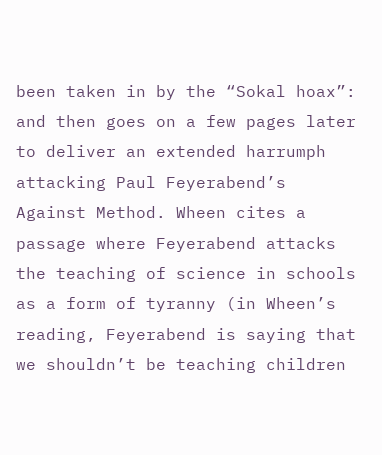been taken in by the “Sokal hoax”: and then goes on a few pages later to deliver an extended harrumph attacking Paul Feyerabend’s Against Method. Wheen cites a passage where Feyerabend attacks the teaching of science in schools as a form of tyranny (in Wheen’s reading, Feyerabend is saying that we shouldn’t be teaching children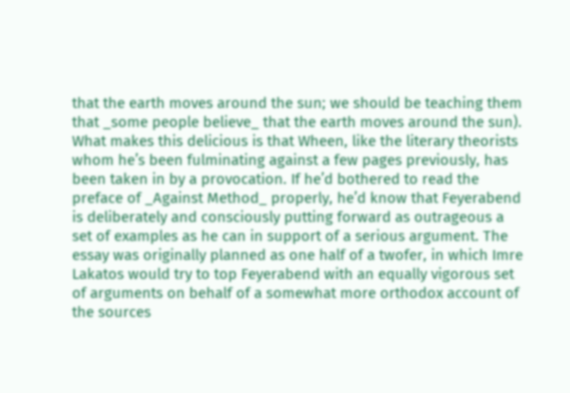that the earth moves around the sun; we should be teaching them that _some people believe_ that the earth moves around the sun). What makes this delicious is that Wheen, like the literary theorists whom he’s been fulminating against a few pages previously, has been taken in by a provocation. If he’d bothered to read the preface of _Against Method_ properly, he’d know that Feyerabend is deliberately and consciously putting forward as outrageous a set of examples as he can in support of a serious argument. The essay was originally planned as one half of a twofer, in which Imre Lakatos would try to top Feyerabend with an equally vigorous set of arguments on behalf of a somewhat more orthodox account of the sources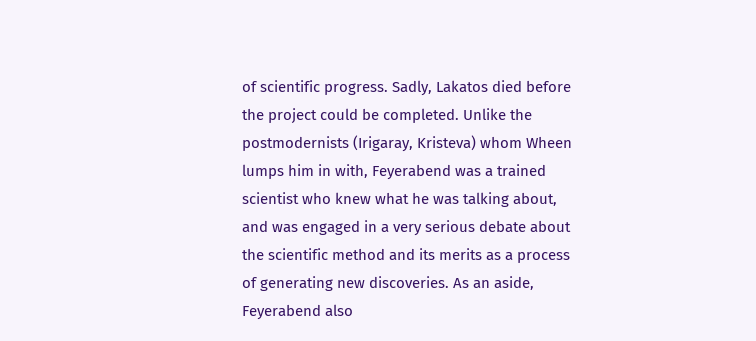of scientific progress. Sadly, Lakatos died before the project could be completed. Unlike the postmodernists (Irigaray, Kristeva) whom Wheen lumps him in with, Feyerabend was a trained scientist who knew what he was talking about, and was engaged in a very serious debate about the scientific method and its merits as a process of generating new discoveries. As an aside, Feyerabend also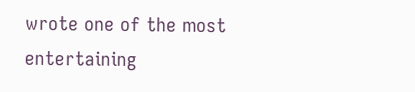wrote one of the most entertaining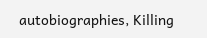autobiographies, Killing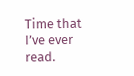Time that I’ve ever read.